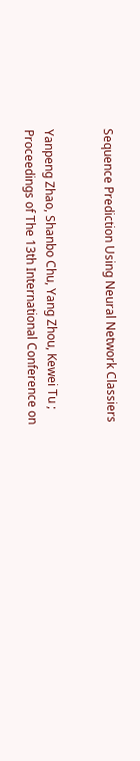Sequence Prediction Using Neural Network Classiers


Yanpeng Zhao, Shanbo Chu, Yang Zhou, Kewei Tu ;
Proceedings of The 13th International Conference on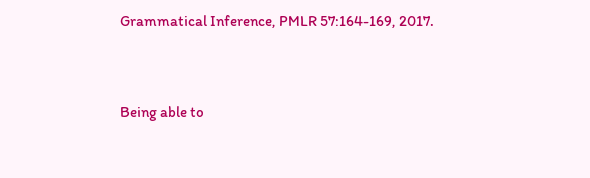Grammatical Inference, PMLR 57:164-169, 2017.


Being able to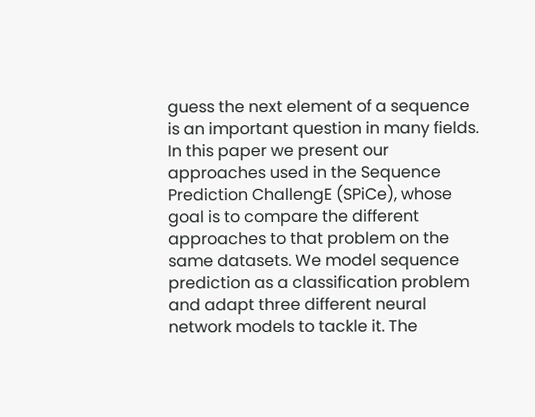guess the next element of a sequence is an important question in many fields. In this paper we present our approaches used in the Sequence Prediction ChallengE (SPiCe), whose goal is to compare the different approaches to that problem on the same datasets. We model sequence prediction as a classification problem and adapt three different neural network models to tackle it. The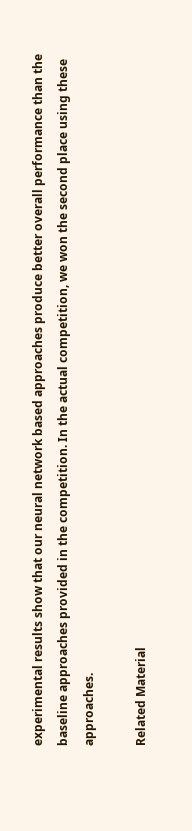experimental results show that our neural network based approaches produce better overall performance than the baseline approaches provided in the competition. In the actual competition, we won the second place using these approaches.

Related Material